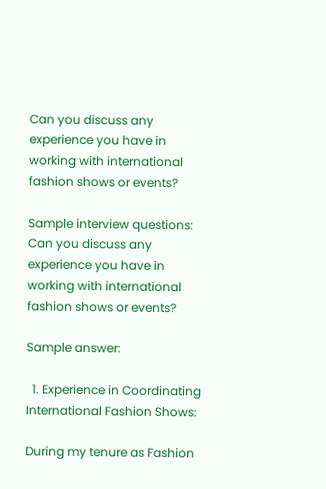Can you discuss any experience you have in working with international fashion shows or events?

Sample interview questions: Can you discuss any experience you have in working with international fashion shows or events?

Sample answer:

  1. Experience in Coordinating International Fashion Shows:

During my tenure as Fashion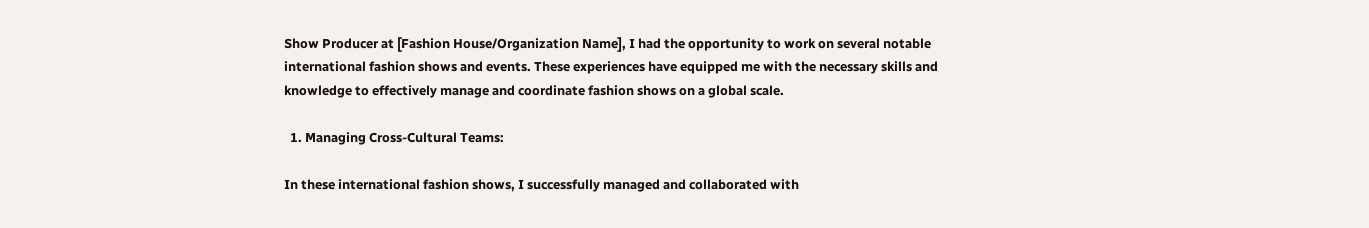Show Producer at [Fashion House/Organization Name], I had the opportunity to work on several notable international fashion shows and events. These experiences have equipped me with the necessary skills and knowledge to effectively manage and coordinate fashion shows on a global scale.

  1. Managing Cross-Cultural Teams:

In these international fashion shows, I successfully managed and collaborated with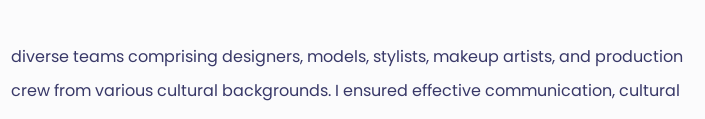diverse teams comprising designers, models, stylists, makeup artists, and production crew from various cultural backgrounds. I ensured effective communication, cultural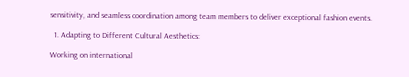sensitivity, and seamless coordination among team members to deliver exceptional fashion events.

  1. Adapting to Different Cultural Aesthetics:

Working on international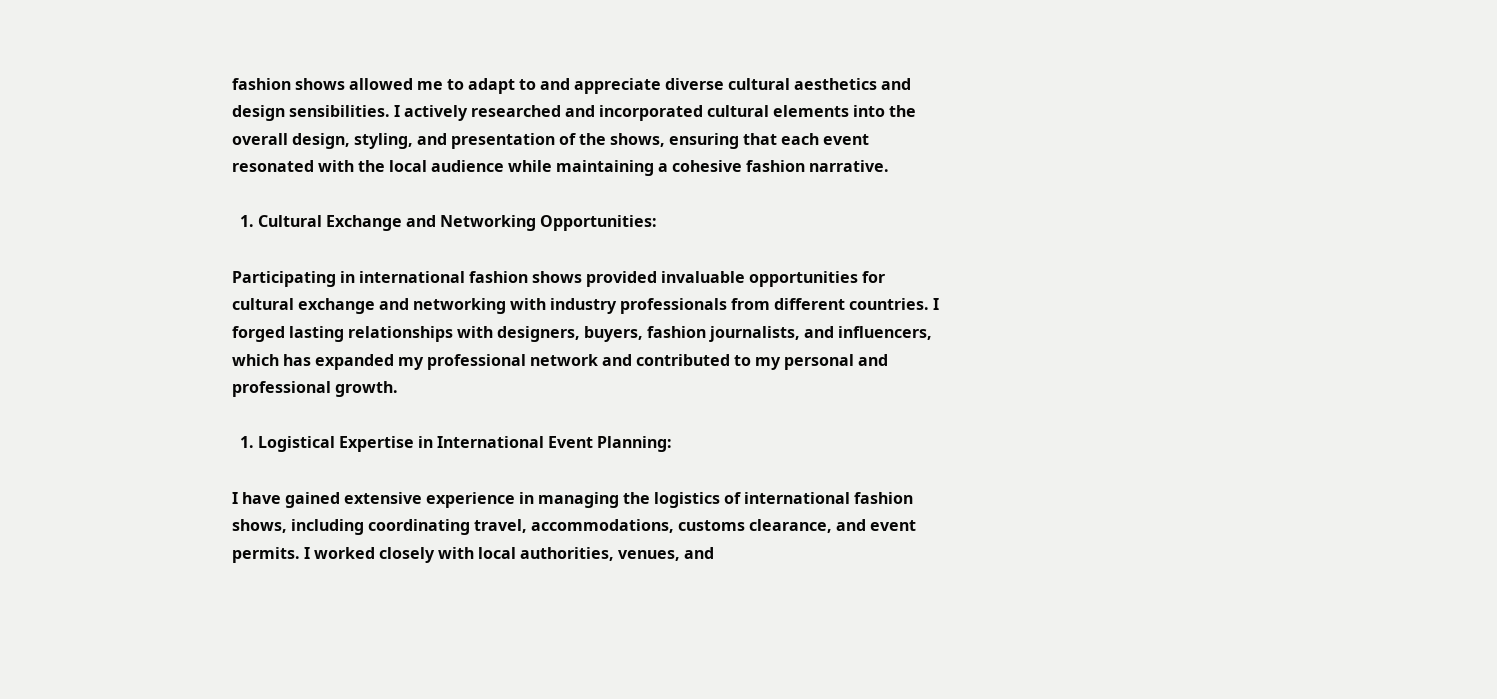fashion shows allowed me to adapt to and appreciate diverse cultural aesthetics and design sensibilities. I actively researched and incorporated cultural elements into the overall design, styling, and presentation of the shows, ensuring that each event resonated with the local audience while maintaining a cohesive fashion narrative.

  1. Cultural Exchange and Networking Opportunities:

Participating in international fashion shows provided invaluable opportunities for cultural exchange and networking with industry professionals from different countries. I forged lasting relationships with designers, buyers, fashion journalists, and influencers, which has expanded my professional network and contributed to my personal and professional growth.

  1. Logistical Expertise in International Event Planning:

I have gained extensive experience in managing the logistics of international fashion shows, including coordinating travel, accommodations, customs clearance, and event permits. I worked closely with local authorities, venues, and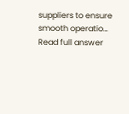suppliers to ensure smooth operatio… Read full answer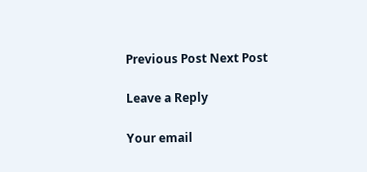Previous Post Next Post

Leave a Reply

Your email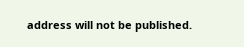address will not be published.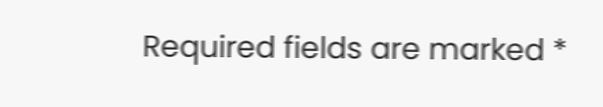Required fields are marked *